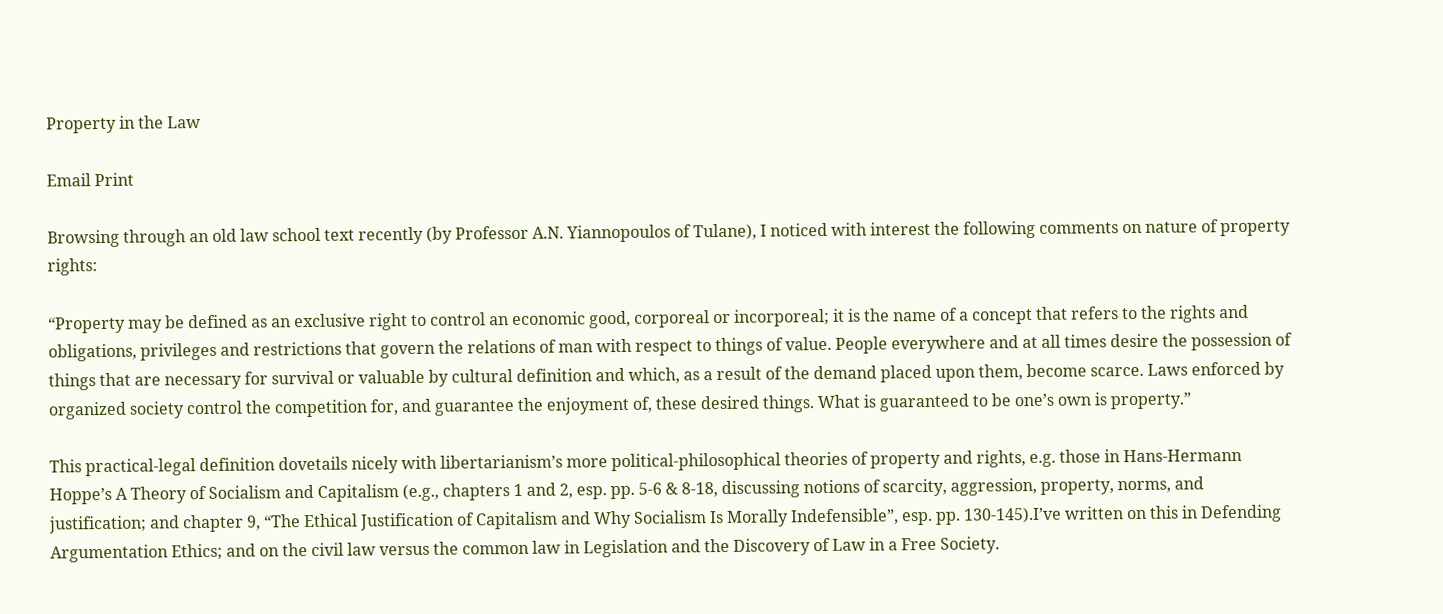Property in the Law

Email Print

Browsing through an old law school text recently (by Professor A.N. Yiannopoulos of Tulane), I noticed with interest the following comments on nature of property rights:

“Property may be defined as an exclusive right to control an economic good, corporeal or incorporeal; it is the name of a concept that refers to the rights and obligations, privileges and restrictions that govern the relations of man with respect to things of value. People everywhere and at all times desire the possession of things that are necessary for survival or valuable by cultural definition and which, as a result of the demand placed upon them, become scarce. Laws enforced by organized society control the competition for, and guarantee the enjoyment of, these desired things. What is guaranteed to be one’s own is property.”

This practical-legal definition dovetails nicely with libertarianism’s more political-philosophical theories of property and rights, e.g. those in Hans-Hermann Hoppe’s A Theory of Socialism and Capitalism (e.g., chapters 1 and 2, esp. pp. 5-6 & 8-18, discussing notions of scarcity, aggression, property, norms, and justification; and chapter 9, “The Ethical Justification of Capitalism and Why Socialism Is Morally Indefensible”, esp. pp. 130-145).I’ve written on this in Defending Argumentation Ethics; and on the civil law versus the common law in Legislation and the Discovery of Law in a Free Society.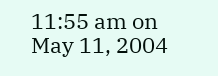11:55 am on May 11, 2004